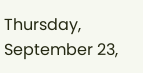Thursday, September 23,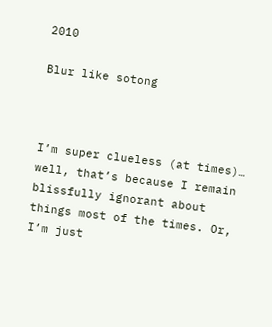2010

Blur like sotong



I’m super clueless (at times)… well, that’s because I remain blissfully ignorant about things most of the times. Or, I’m just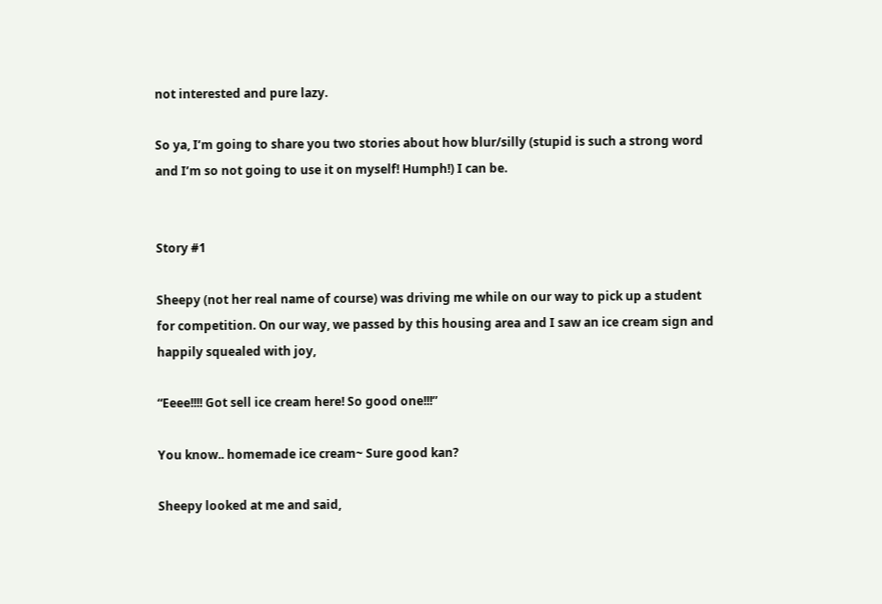not interested and pure lazy.

So ya, I’m going to share you two stories about how blur/silly (stupid is such a strong word and I’m so not going to use it on myself! Humph!) I can be.


Story #1

Sheepy (not her real name of course) was driving me while on our way to pick up a student for competition. On our way, we passed by this housing area and I saw an ice cream sign and happily squealed with joy,

“Eeee!!!! Got sell ice cream here! So good one!!!”

You know.. homemade ice cream~ Sure good kan?

Sheepy looked at me and said,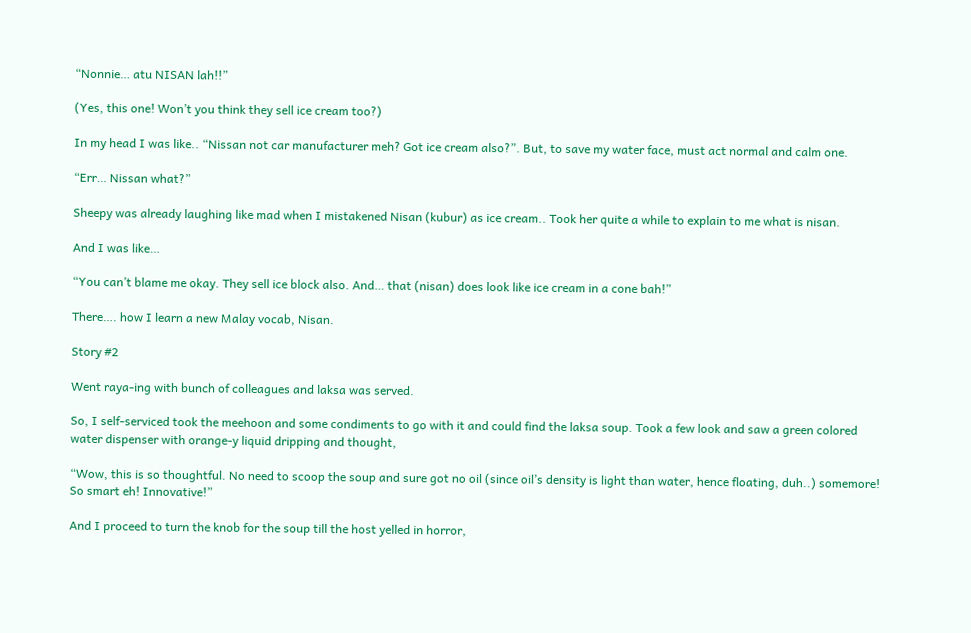“Nonnie… atu NISAN lah!!”

(Yes, this one! Won’t you think they sell ice cream too?)

In my head I was like.. “Nissan not car manufacturer meh? Got ice cream also?”. But, to save my water face, must act normal and calm one.

“Err… Nissan what?”

Sheepy was already laughing like mad when I mistakened Nisan (kubur) as ice cream.. Took her quite a while to explain to me what is nisan.

And I was like…

“You can’t blame me okay. They sell ice block also. And… that (nisan) does look like ice cream in a cone bah!”

There…. how I learn a new Malay vocab, Nisan.

Story #2

Went raya-ing with bunch of colleagues and laksa was served.

So, I self-serviced took the meehoon and some condiments to go with it and could find the laksa soup. Took a few look and saw a green colored water dispenser with orange-y liquid dripping and thought,

“Wow, this is so thoughtful. No need to scoop the soup and sure got no oil (since oil’s density is light than water, hence floating, duh..) somemore! So smart eh! Innovative!”

And I proceed to turn the knob for the soup till the host yelled in horror,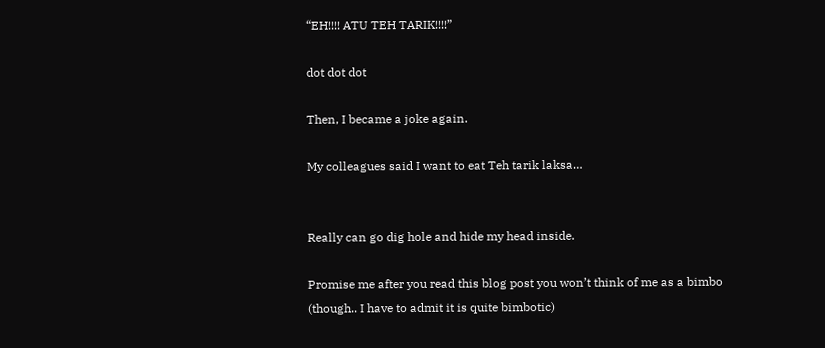“EH!!!! ATU TEH TARIK!!!!”

dot dot dot

Then, I became a joke again.

My colleagues said I want to eat Teh tarik laksa…


Really can go dig hole and hide my head inside.

Promise me after you read this blog post you won’t think of me as a bimbo (though.. I have to admit it is quite bimbotic)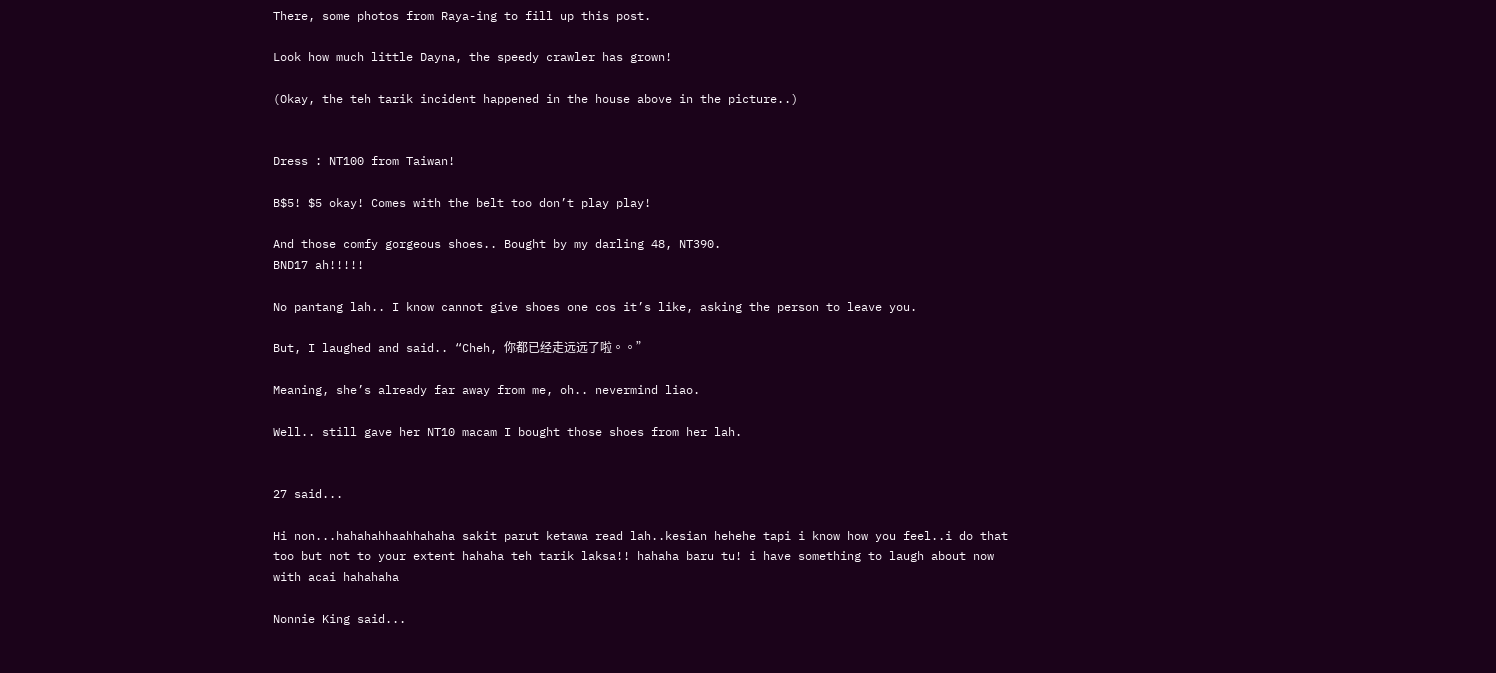There, some photos from Raya-ing to fill up this post.

Look how much little Dayna, the speedy crawler has grown!

(Okay, the teh tarik incident happened in the house above in the picture..)


Dress : NT100 from Taiwan!

B$5! $5 okay! Comes with the belt too don’t play play!

And those comfy gorgeous shoes.. Bought by my darling 48, NT390.
BND17 ah!!!!!

No pantang lah.. I know cannot give shoes one cos it’s like, asking the person to leave you.

But, I laughed and said.. “Cheh, 你都已经走远远了啦。。”

Meaning, she’s already far away from me, oh.. nevermind liao.

Well.. still gave her NT10 macam I bought those shoes from her lah.


27 said...

Hi non...hahahahhaahhahaha sakit parut ketawa read lah..kesian hehehe tapi i know how you feel..i do that too but not to your extent hahaha teh tarik laksa!! hahaha baru tu! i have something to laugh about now with acai hahahaha

Nonnie King said...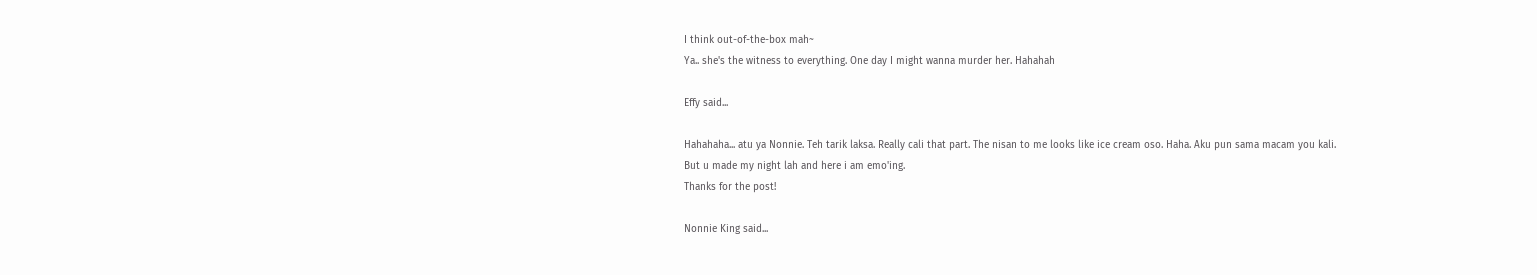I think out-of-the-box mah~
Ya.. she's the witness to everything. One day I might wanna murder her. Hahahah

Effy said...

Hahahaha... atu ya Nonnie. Teh tarik laksa. Really cali that part. The nisan to me looks like ice cream oso. Haha. Aku pun sama macam you kali.
But u made my night lah and here i am emo'ing.
Thanks for the post!

Nonnie King said...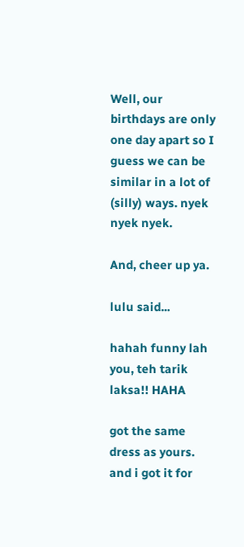Well, our birthdays are only one day apart so I guess we can be similar in a lot of (silly) ways. nyek nyek nyek.

And, cheer up ya.

lulu said...

hahah funny lah you, teh tarik laksa!! HAHA

got the same dress as yours. and i got it for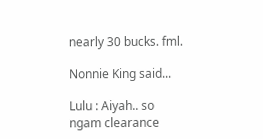nearly 30 bucks. fml.

Nonnie King said...

Lulu : Aiyah.. so ngam clearance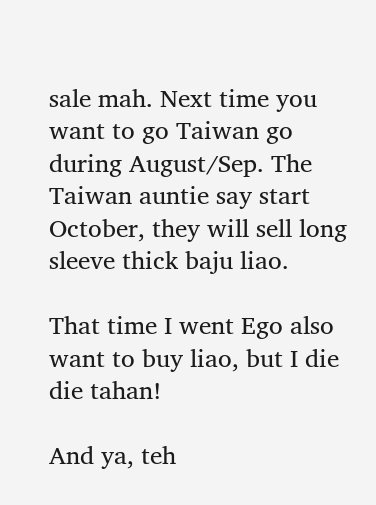sale mah. Next time you want to go Taiwan go during August/Sep. The Taiwan auntie say start October, they will sell long sleeve thick baju liao.

That time I went Ego also want to buy liao, but I die die tahan!

And ya, teh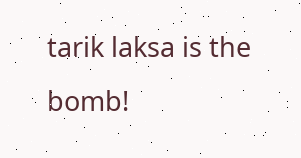tarik laksa is the bomb!